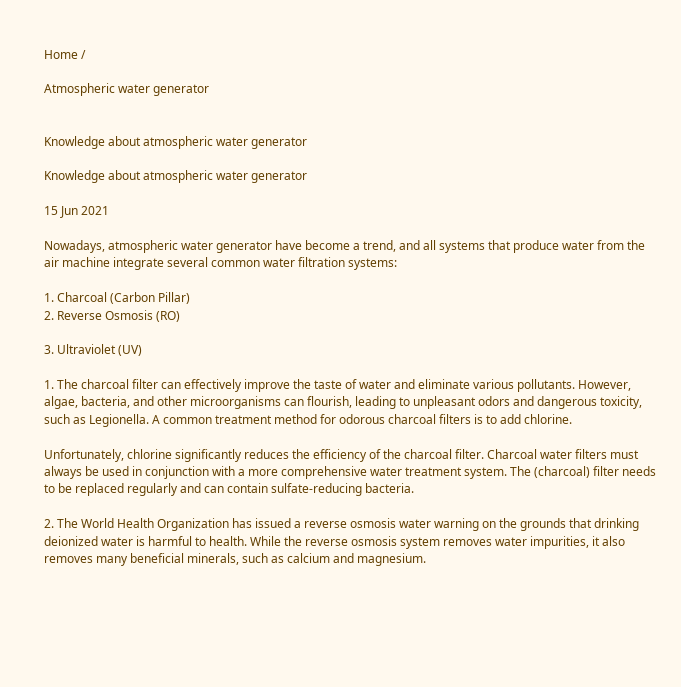Home /

Atmospheric water generator


Knowledge about atmospheric water generator

Knowledge about atmospheric water generator

15 Jun 2021

Nowadays, atmospheric water generator have become a trend, and all systems that produce water from the air machine integrate several common water filtration systems:

1. Charcoal (Carbon Pillar)
2. Reverse Osmosis (RO)

3. Ultraviolet (UV)

1. The charcoal filter can effectively improve the taste of water and eliminate various pollutants. However, algae, bacteria, and other microorganisms can flourish, leading to unpleasant odors and dangerous toxicity, such as Legionella. A common treatment method for odorous charcoal filters is to add chlorine.

Unfortunately, chlorine significantly reduces the efficiency of the charcoal filter. Charcoal water filters must always be used in conjunction with a more comprehensive water treatment system. The (charcoal) filter needs to be replaced regularly and can contain sulfate-reducing bacteria.

2. The World Health Organization has issued a reverse osmosis water warning on the grounds that drinking deionized water is harmful to health. While the reverse osmosis system removes water impurities, it also removes many beneficial minerals, such as calcium and magnesium.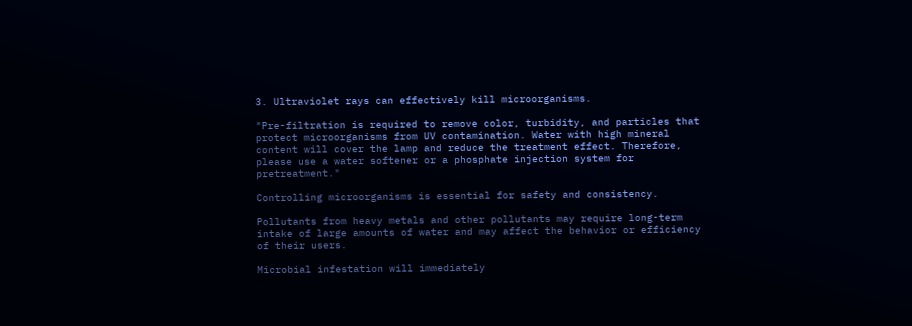3. Ultraviolet rays can effectively kill microorganisms.

"Pre-filtration is required to remove color, turbidity, and particles that protect microorganisms from UV contamination. Water with high mineral content will cover the lamp and reduce the treatment effect. Therefore, please use a water softener or a phosphate injection system for pretreatment."

Controlling microorganisms is essential for safety and consistency.

Pollutants from heavy metals and other pollutants may require long-term intake of large amounts of water and may affect the behavior or efficiency of their users.

Microbial infestation will immediately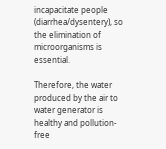incapacitate people (diarrhea/dysentery), so the elimination of microorganisms is essential.

Therefore, the water produced by the air to water generator is healthy and pollution-free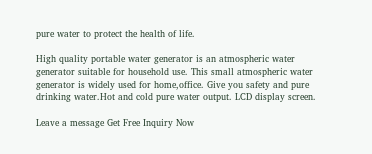pure water to protect the health of life.

High quality portable water generator is an atmospheric water generator suitable for household use. This small atmospheric water generator is widely used for home,office. Give you safety and pure drinking water.Hot and cold pure water output. LCD display screen.

Leave a message Get Free Inquiry Now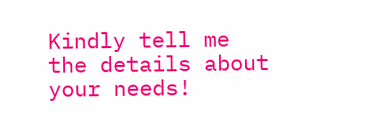Kindly tell me the details about your needs!